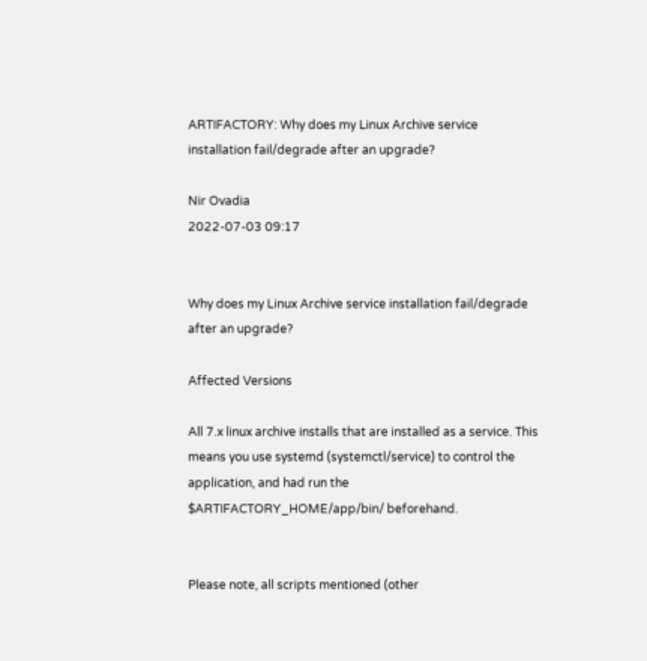ARTIFACTORY: Why does my Linux Archive service installation fail/degrade after an upgrade?

Nir Ovadia
2022-07-03 09:17


Why does my Linux Archive service installation fail/degrade after an upgrade?

Affected Versions

All 7.x linux archive installs that are installed as a service. This means you use systemd (systemctl/service) to control the application, and had run the $ARTIFACTORY_HOME/app/bin/ beforehand.


Please note, all scripts mentioned (other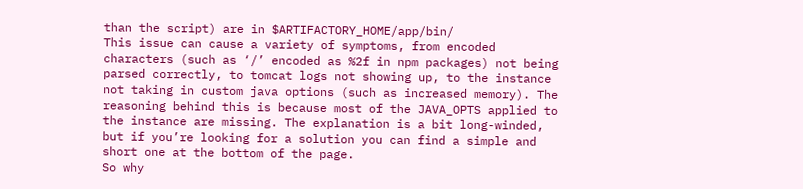than the script) are in $ARTIFACTORY_HOME/app/bin/
This issue can cause a variety of symptoms, from encoded characters (such as ‘/’ encoded as %2f in npm packages) not being parsed correctly, to tomcat logs not showing up, to the instance not taking in custom java options (such as increased memory). The reasoning behind this is because most of the JAVA_OPTS applied to the instance are missing. The explanation is a bit long-winded, but if you’re looking for a solution you can find a simple and short one at the bottom of the page.
So why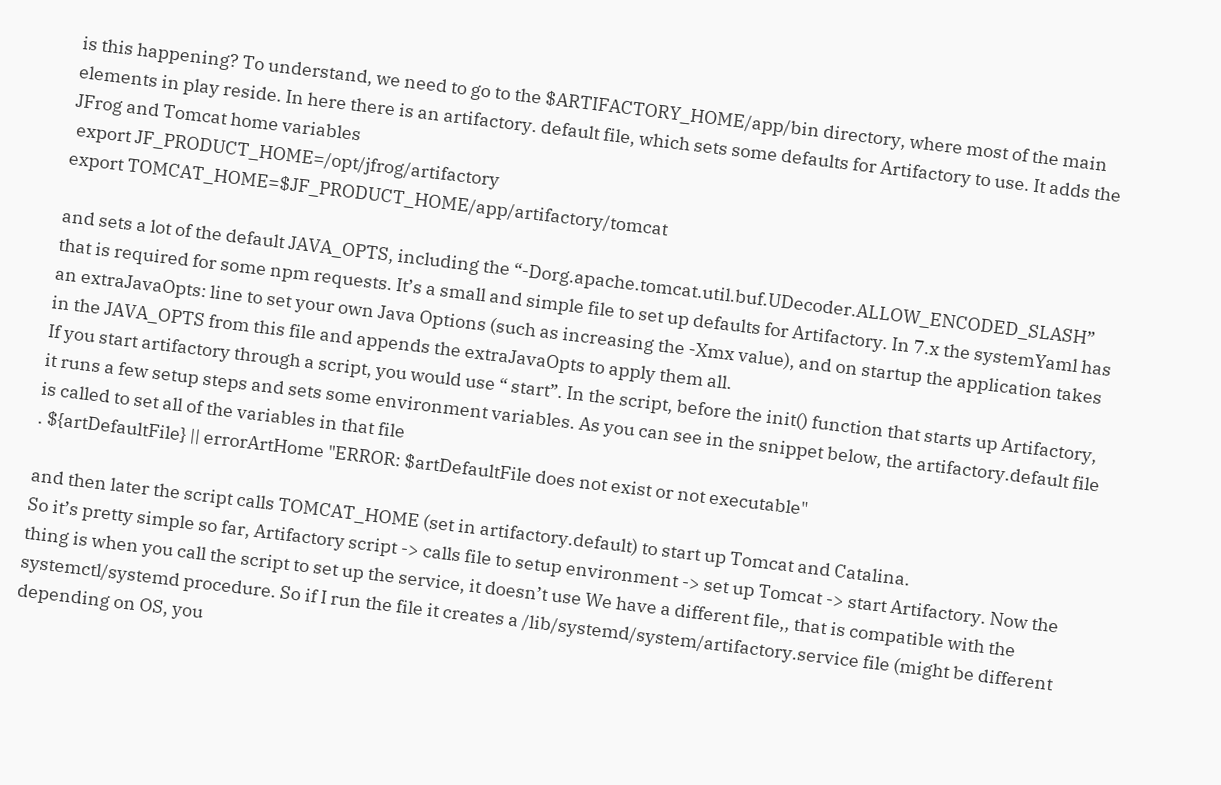is this happening? To understand, we need to go to the $ARTIFACTORY_HOME/app/bin directory, where most of the main elements in play reside. In here there is an artifactory. default file, which sets some defaults for Artifactory to use. It adds the JFrog and Tomcat home variables
 export JF_PRODUCT_HOME=/opt/jfrog/artifactory
export TOMCAT_HOME=$JF_PRODUCT_HOME/app/artifactory/tomcat

and sets a lot of the default JAVA_OPTS, including the “-Dorg.apache.tomcat.util.buf.UDecoder.ALLOW_ENCODED_SLASH” that is required for some npm requests. It’s a small and simple file to set up defaults for Artifactory. In 7.x the systemYaml has an extraJavaOpts: line to set your own Java Options (such as increasing the -Xmx value), and on startup the application takes in the JAVA_OPTS from this file and appends the extraJavaOpts to apply them all.
If you start artifactory through a script, you would use “ start”. In the script, before the init() function that starts up Artifactory, it runs a few setup steps and sets some environment variables. As you can see in the snippet below, the artifactory.default file is called to set all of the variables in that file
. ${artDefaultFile} || errorArtHome "ERROR: $artDefaultFile does not exist or not executable"

and then later the script calls TOMCAT_HOME (set in artifactory.default) to start up Tomcat and Catalina.
So it’s pretty simple so far, Artifactory script -> calls file to setup environment -> set up Tomcat -> start Artifactory. Now the thing is when you call the script to set up the service, it doesn’t use We have a different file,, that is compatible with the systemctl/systemd procedure. So if I run the file it creates a /lib/systemd/system/artifactory.service file (might be different depending on OS, you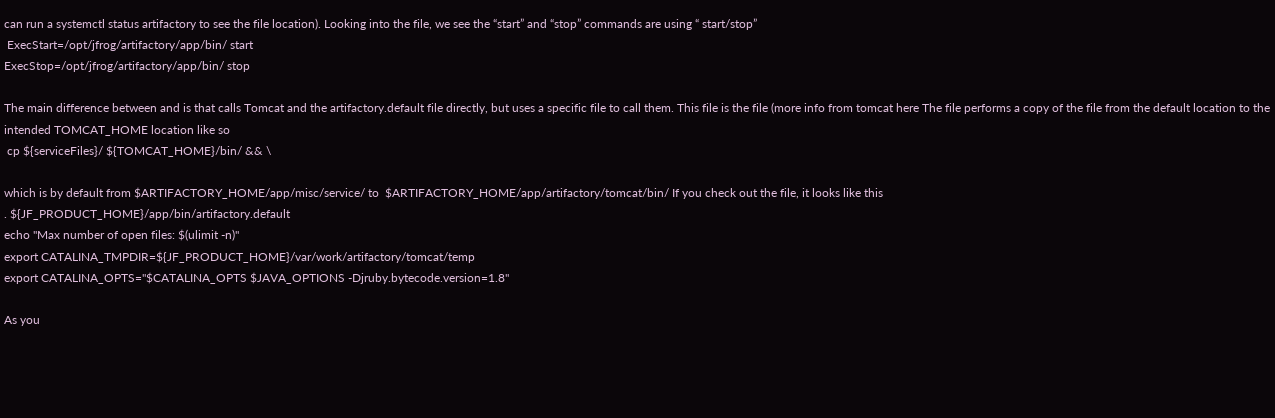can run a systemctl status artifactory to see the file location). Looking into the file, we see the “start” and “stop” commands are using “ start/stop”
 ExecStart=/opt/jfrog/artifactory/app/bin/ start
ExecStop=/opt/jfrog/artifactory/app/bin/ stop

The main difference between and is that calls Tomcat and the artifactory.default file directly, but uses a specific file to call them. This file is the file (more info from tomcat here The file performs a copy of the file from the default location to the intended TOMCAT_HOME location like so
 cp ${serviceFiles}/ ${TOMCAT_HOME}/bin/ && \

which is by default from $ARTIFACTORY_HOME/app/misc/service/ to  $ARTIFACTORY_HOME/app/artifactory/tomcat/bin/ If you check out the file, it looks like this
. ${JF_PRODUCT_HOME}/app/bin/artifactory.default
echo "Max number of open files: $(ulimit -n)"
export CATALINA_TMPDIR=${JF_PRODUCT_HOME}/var/work/artifactory/tomcat/temp
export CATALINA_OPTS="$CATALINA_OPTS $JAVA_OPTIONS -Djruby.bytecode.version=1.8"

As you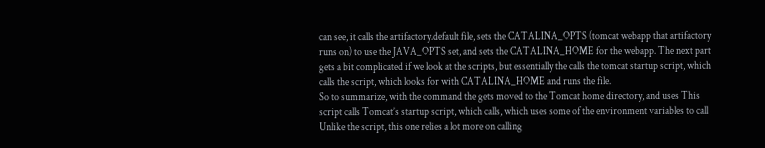can see, it calls the artifactory.default file, sets the CATALINA_OPTS (tomcat webapp that artifactory runs on) to use the JAVA_OPTS set, and sets the CATALINA_HOME for the webapp. The next part gets a bit complicated if we look at the scripts, but essentially the calls the tomcat startup script, which calls the script, which looks for with CATALINA_HOME and runs the file.
So to summarize, with the command the gets moved to the Tomcat home directory, and uses This script calls Tomcat’s startup script, which calls, which uses some of the environment variables to call Unlike the script, this one relies a lot more on calling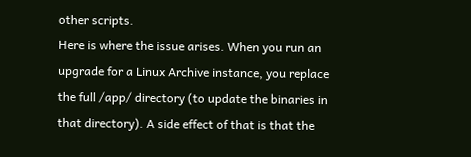other scripts.
Here is where the issue arises. When you run an upgrade for a Linux Archive instance, you replace the full /app/ directory (to update the binaries in that directory). A side effect of that is that the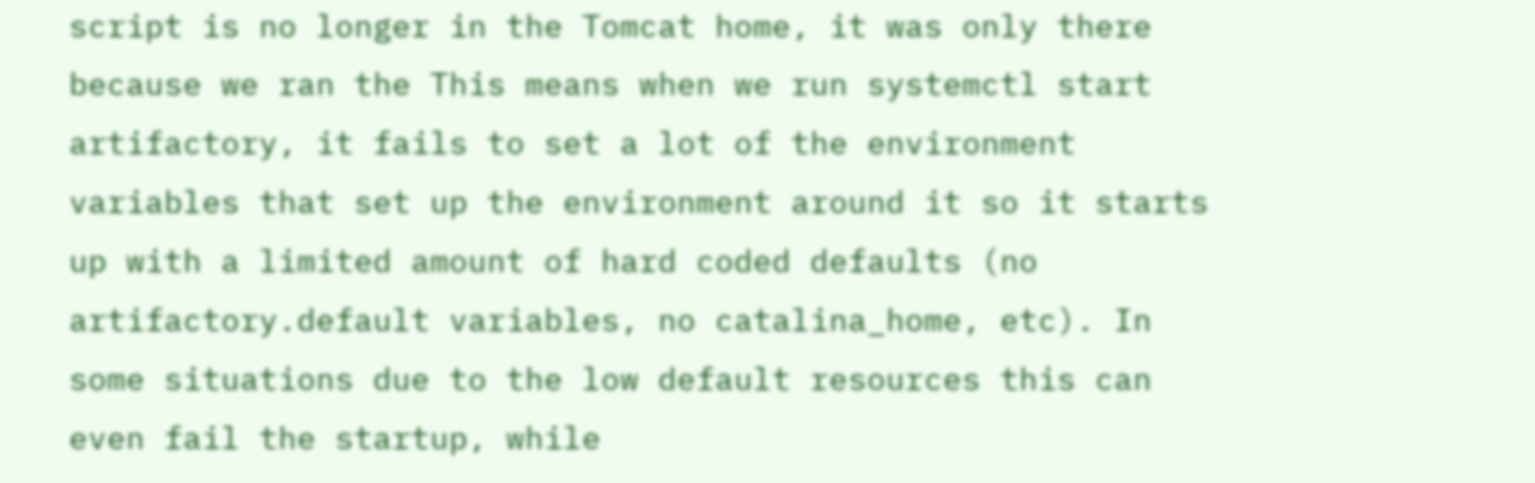script is no longer in the Tomcat home, it was only there because we ran the This means when we run systemctl start artifactory, it fails to set a lot of the environment variables that set up the environment around it so it starts up with a limited amount of hard coded defaults (no artifactory.default variables, no catalina_home, etc). In some situations due to the low default resources this can even fail the startup, while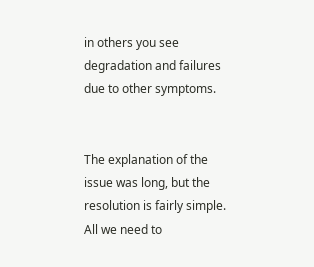in others you see degradation and failures due to other symptoms.


The explanation of the issue was long, but the resolution is fairly simple. All we need to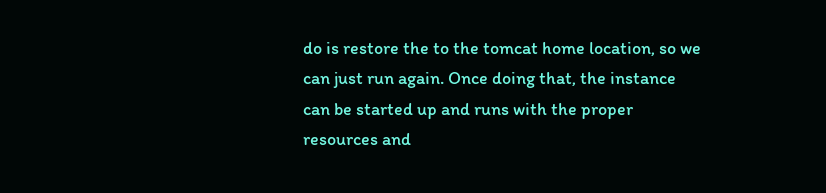do is restore the to the tomcat home location, so we can just run again. Once doing that, the instance can be started up and runs with the proper resources and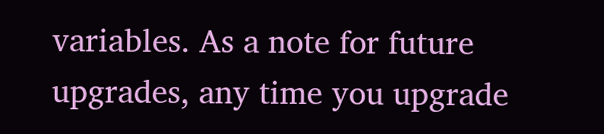variables. As a note for future upgrades, any time you upgrade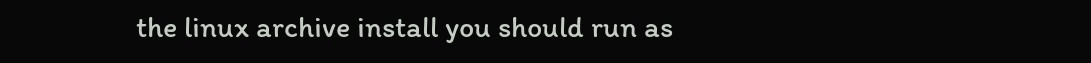the linux archive install you should run as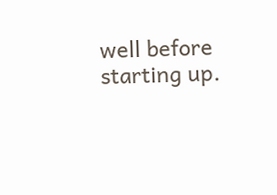well before starting up.